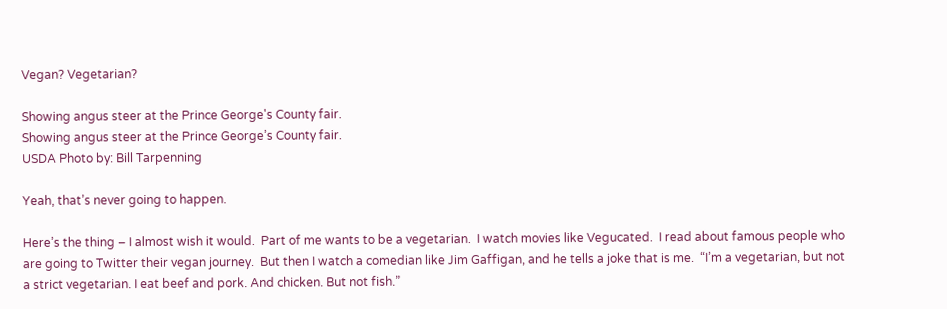Vegan? Vegetarian?

Showing angus steer at the Prince George's County fair.
Showing angus steer at the Prince George’s County fair.
USDA Photo by: Bill Tarpenning

Yeah, that’s never going to happen.

Here’s the thing – I almost wish it would.  Part of me wants to be a vegetarian.  I watch movies like Vegucated.  I read about famous people who are going to Twitter their vegan journey.  But then I watch a comedian like Jim Gaffigan, and he tells a joke that is me.  “I’m a vegetarian, but not a strict vegetarian. I eat beef and pork. And chicken. But not fish.”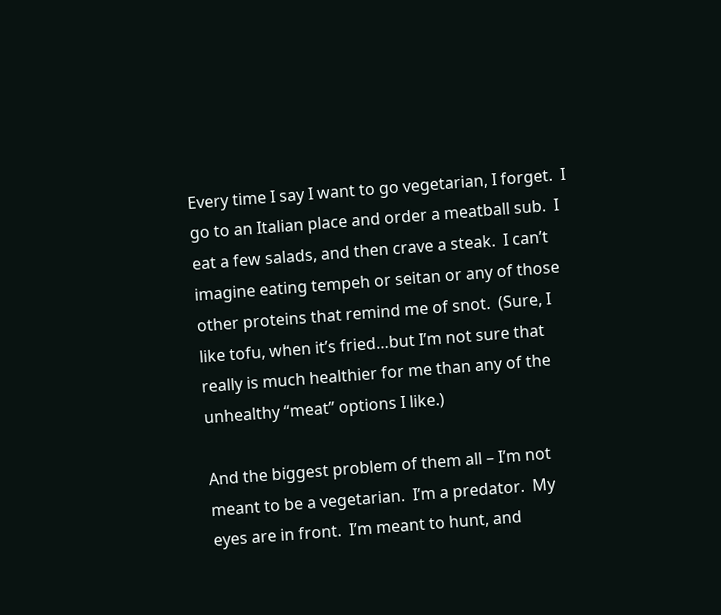Every time I say I want to go vegetarian, I forget.  I go to an Italian place and order a meatball sub.  I eat a few salads, and then crave a steak.  I can’t imagine eating tempeh or seitan or any of those other proteins that remind me of snot.  (Sure, I like tofu, when it’s fried…but I’m not sure that really is much healthier for me than any of the unhealthy “meat” options I like.)

And the biggest problem of them all – I’m not meant to be a vegetarian.  I’m a predator.  My eyes are in front.  I’m meant to hunt, and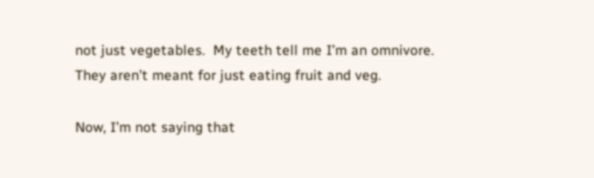not just vegetables.  My teeth tell me I’m an omnivore.  They aren’t meant for just eating fruit and veg.

Now, I’m not saying that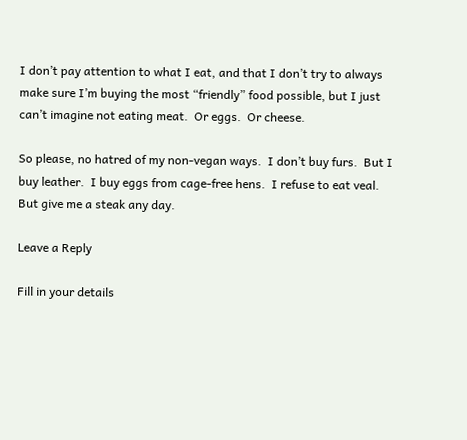I don’t pay attention to what I eat, and that I don’t try to always make sure I’m buying the most “friendly” food possible, but I just can’t imagine not eating meat.  Or eggs.  Or cheese.

So please, no hatred of my non-vegan ways.  I don’t buy furs.  But I buy leather.  I buy eggs from cage-free hens.  I refuse to eat veal.  But give me a steak any day.

Leave a Reply

Fill in your details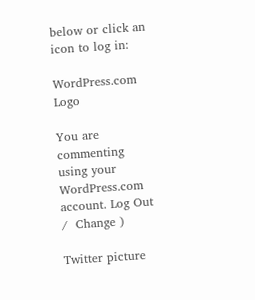below or click an icon to log in:

WordPress.com Logo

You are commenting using your WordPress.com account. Log Out /  Change )

Twitter picture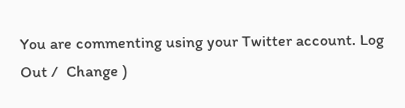You are commenting using your Twitter account. Log Out /  Change )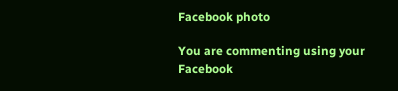Facebook photo

You are commenting using your Facebook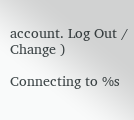account. Log Out /  Change )

Connecting to %s